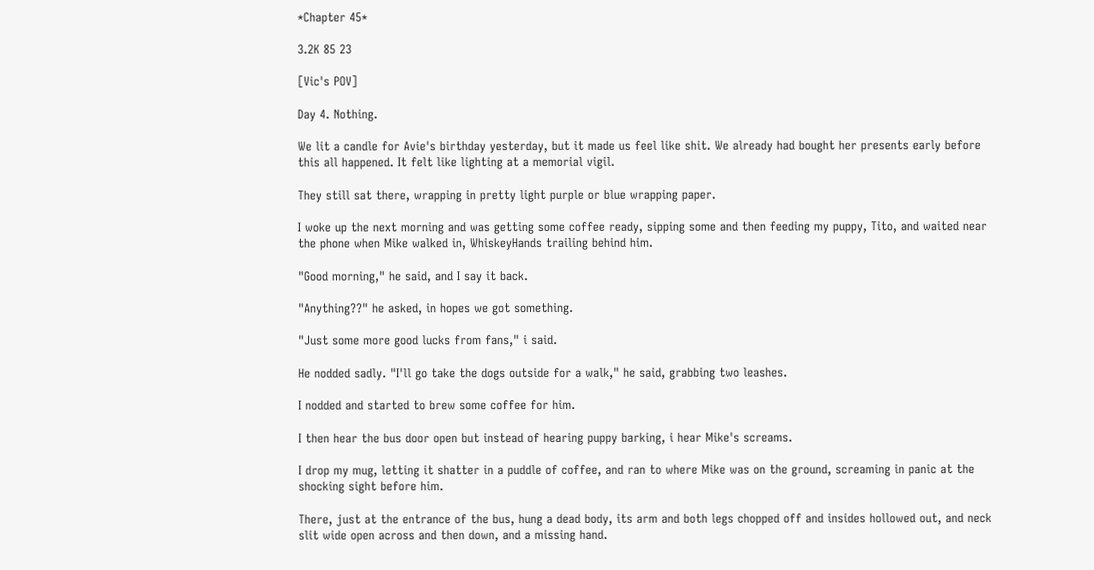*Chapter 45*

3.2K 85 23

[Vic's POV]

Day 4. Nothing.

We lit a candle for Avie's birthday yesterday, but it made us feel like shit. We already had bought her presents early before this all happened. It felt like lighting at a memorial vigil.

They still sat there, wrapping in pretty light purple or blue wrapping paper.

I woke up the next morning and was getting some coffee ready, sipping some and then feeding my puppy, Tito, and waited near the phone when Mike walked in, WhiskeyHands trailing behind him.

"Good morning," he said, and I say it back.

"Anything??" he asked, in hopes we got something.

"Just some more good lucks from fans," i said.

He nodded sadly. "I'll go take the dogs outside for a walk," he said, grabbing two leashes.

I nodded and started to brew some coffee for him.

I then hear the bus door open but instead of hearing puppy barking, i hear Mike's screams.

I drop my mug, letting it shatter in a puddle of coffee, and ran to where Mike was on the ground, screaming in panic at the shocking sight before him.

There, just at the entrance of the bus, hung a dead body, its arm and both legs chopped off and insides hollowed out, and neck slit wide open across and then down, and a missing hand.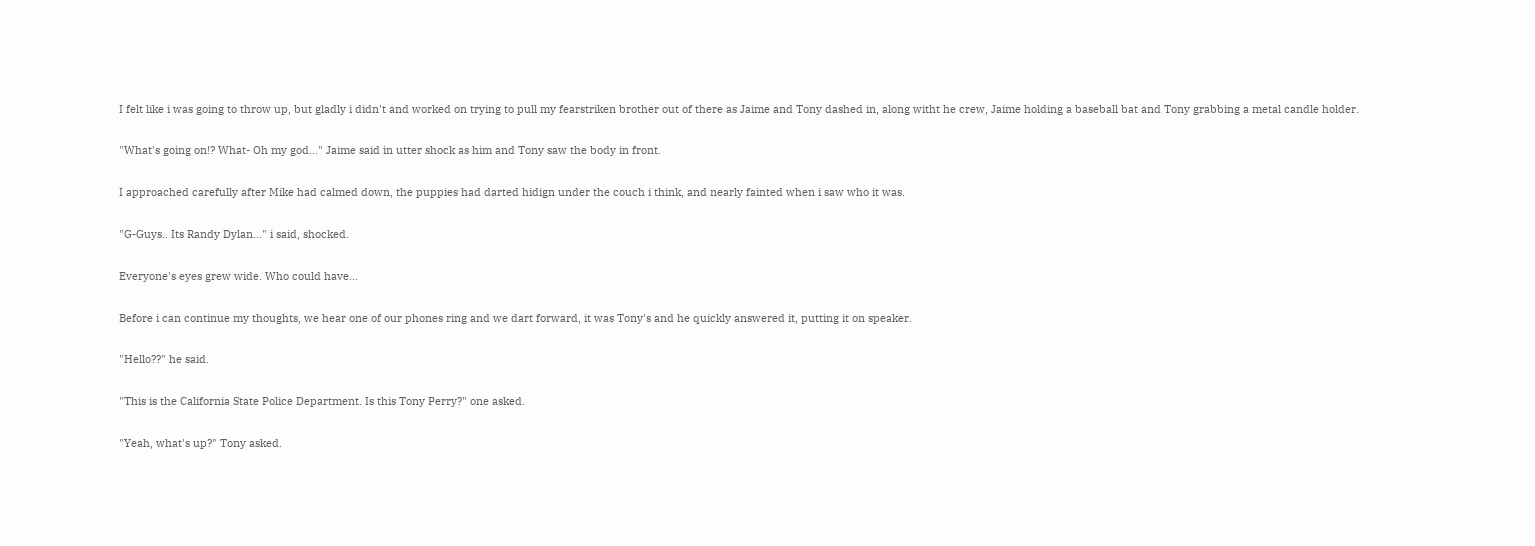I felt like i was going to throw up, but gladly i didn't and worked on trying to pull my fearstriken brother out of there as Jaime and Tony dashed in, along witht he crew, Jaime holding a baseball bat and Tony grabbing a metal candle holder.

"What's going on!? What- Oh my god..." Jaime said in utter shock as him and Tony saw the body in front.

I approached carefully after Mike had calmed down, the puppies had darted hidign under the couch i think, and nearly fainted when i saw who it was.

"G-Guys.. Its Randy Dylan..." i said, shocked.

Everyone's eyes grew wide. Who could have...

Before i can continue my thoughts, we hear one of our phones ring and we dart forward, it was Tony's and he quickly answered it, putting it on speaker.

"Hello??" he said.

"This is the California State Police Department. Is this Tony Perry?" one asked.

"Yeah, what's up?" Tony asked.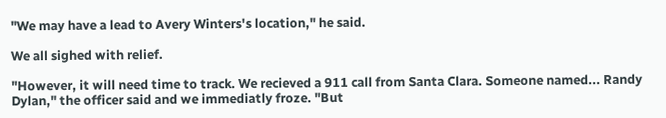"We may have a lead to Avery Winters's location," he said.

We all sighed with relief.

"However, it will need time to track. We recieved a 911 call from Santa Clara. Someone named... Randy Dylan," the officer said and we immediatly froze. "But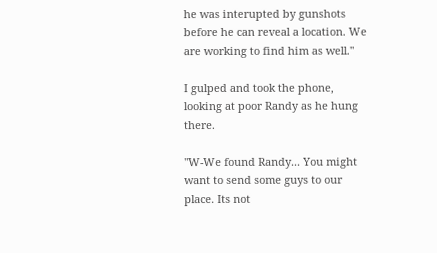he was interupted by gunshots before he can reveal a location. We are working to find him as well."

I gulped and took the phone, looking at poor Randy as he hung there.

"W-We found Randy... You might want to send some guys to our place. Its not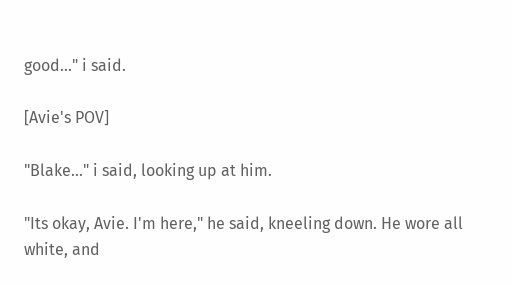good..." i said.

[Avie's POV]

"Blake..." i said, looking up at him.

"Its okay, Avie. I'm here," he said, kneeling down. He wore all white, and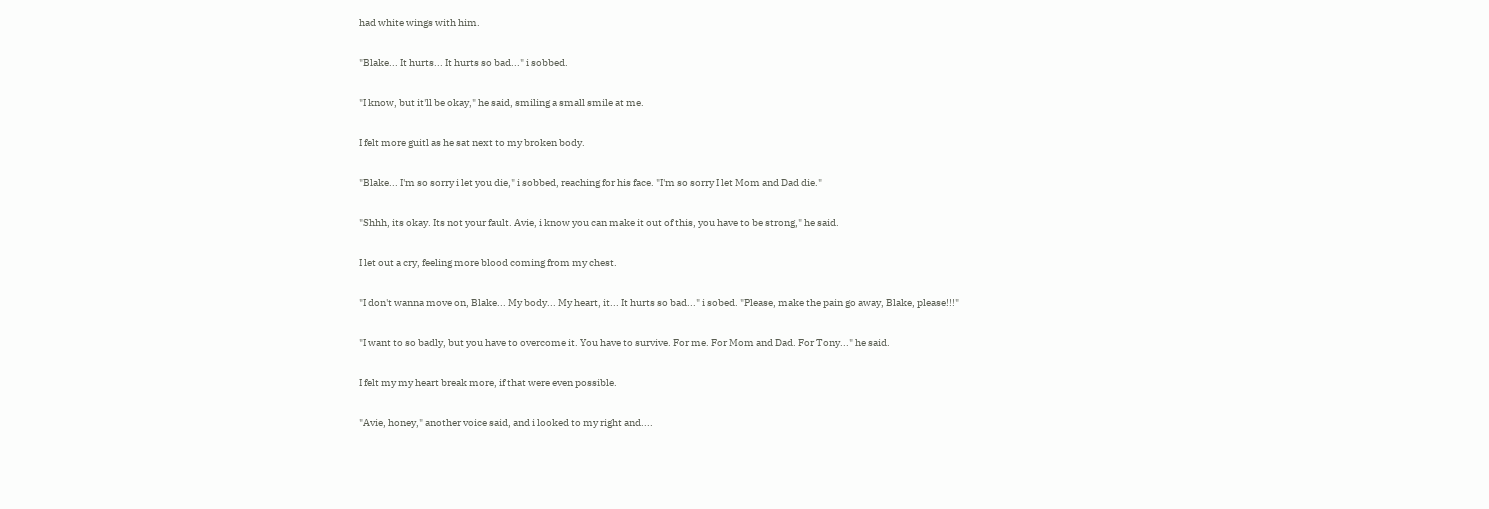had white wings with him.

"Blake... It hurts... It hurts so bad..." i sobbed.

"I know, but it'll be okay," he said, smiling a small smile at me.

I felt more guitl as he sat next to my broken body.

"Blake... I'm so sorry i let you die," i sobbed, reaching for his face. "I'm so sorry I let Mom and Dad die."

"Shhh, its okay. Its not your fault. Avie, i know you can make it out of this, you have to be strong," he said.

I let out a cry, feeling more blood coming from my chest.

"I don't wanna move on, Blake... My body... My heart, it... It hurts so bad..." i sobed. "Please, make the pain go away, Blake, please!!!"

"I want to so badly, but you have to overcome it. You have to survive. For me. For Mom and Dad. For Tony..." he said.

I felt my my heart break more, if that were even possible.

"Avie, honey," another voice said, and i looked to my right and....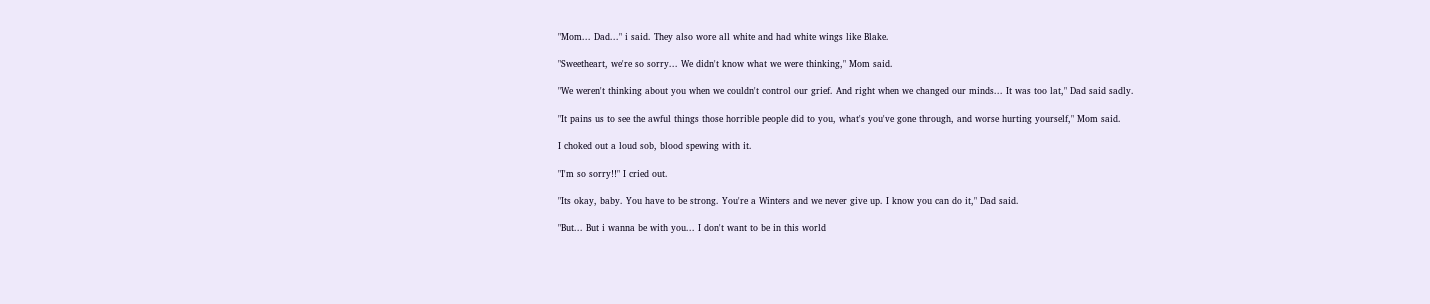"Mom... Dad..." i said. They also wore all white and had white wings like Blake.

"Sweetheart, we're so sorry... We didn't know what we were thinking," Mom said.

"We weren't thinking about you when we couldn't control our grief. And right when we changed our minds... It was too lat," Dad said sadly.

"It pains us to see the awful things those horrible people did to you, what's you've gone through, and worse hurting yourself," Mom said.

I choked out a loud sob, blood spewing with it.

"I'm so sorry!!" I cried out.

"Its okay, baby. You have to be strong. You're a Winters and we never give up. I know you can do it," Dad said.

"But... But i wanna be with you... I don't want to be in this world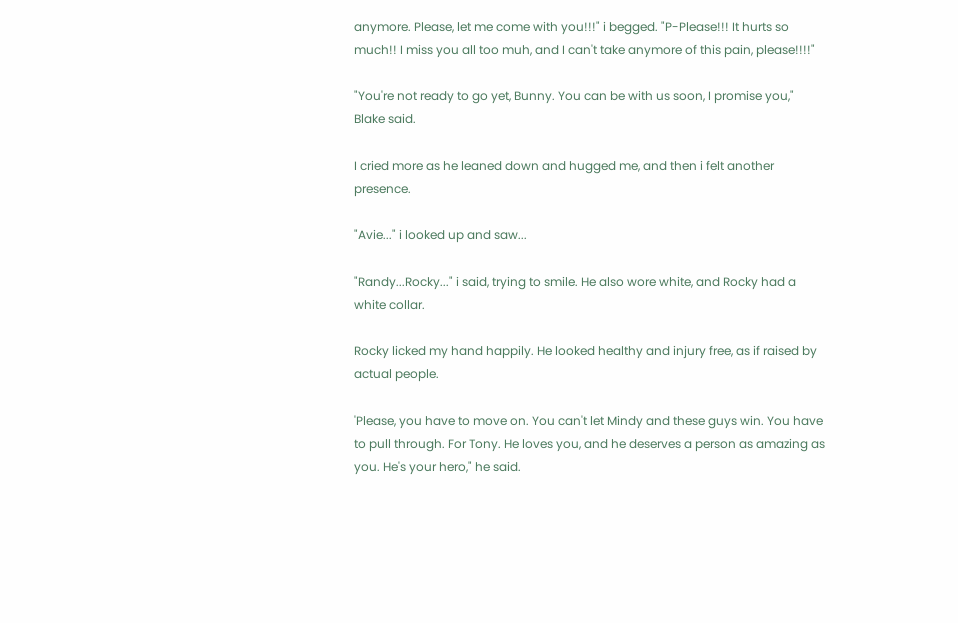anymore. Please, let me come with you!!!" i begged. "P-Please!!! It hurts so much!! I miss you all too muh, and I can't take anymore of this pain, please!!!!"

"You're not ready to go yet, Bunny. You can be with us soon, I promise you," Blake said.

I cried more as he leaned down and hugged me, and then i felt another presence.

"Avie..." i looked up and saw...

"Randy...Rocky..." i said, trying to smile. He also wore white, and Rocky had a white collar.

Rocky licked my hand happily. He looked healthy and injury free, as if raised by actual people.

'Please, you have to move on. You can't let Mindy and these guys win. You have to pull through. For Tony. He loves you, and he deserves a person as amazing as you. He's your hero," he said.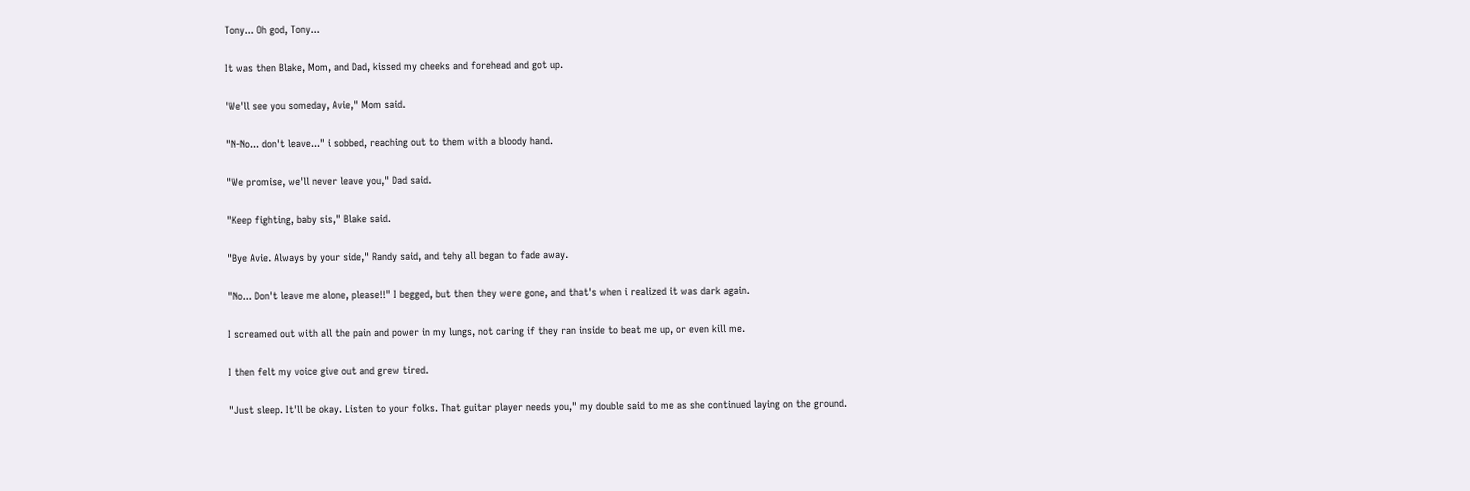Tony... Oh god, Tony...

It was then Blake, Mom, and Dad, kissed my cheeks and forehead and got up.

'We'll see you someday, Avie," Mom said.

"N-No... don't leave..." i sobbed, reaching out to them with a bloody hand.

"We promise, we'll never leave you," Dad said.

"Keep fighting, baby sis," Blake said.

"Bye Avie. Always by your side," Randy said, and tehy all began to fade away.

"No... Don't leave me alone, please!!" I begged, but then they were gone, and that's when i realized it was dark again.

I screamed out with all the pain and power in my lungs, not caring if they ran inside to beat me up, or even kill me.

I then felt my voice give out and grew tired.

"Just sleep. It'll be okay. Listen to your folks. That guitar player needs you," my double said to me as she continued laying on the ground.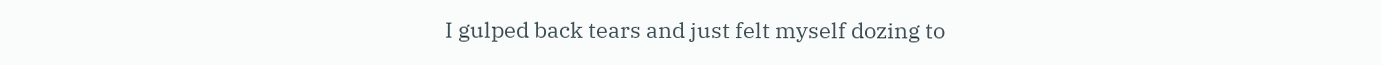I gulped back tears and just felt myself dozing to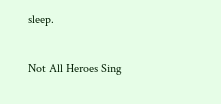sleep.

Not All Heroes Sing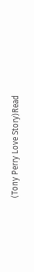(Tony Perry Love Story)Read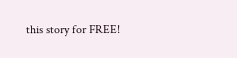this story for FREE!